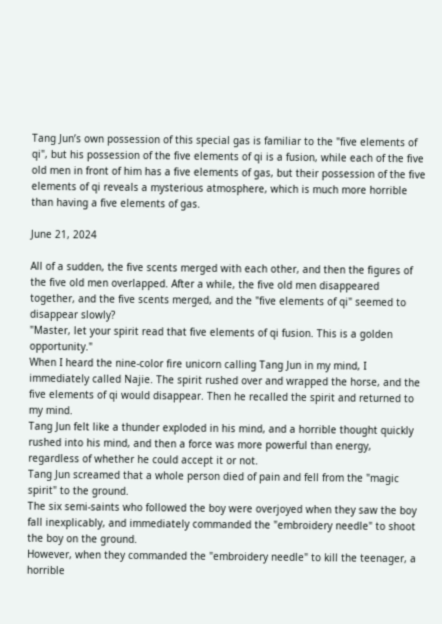Tang Jun’s own possession of this special gas is familiar to the "five elements of qi", but his possession of the five elements of qi is a fusion, while each of the five old men in front of him has a five elements of gas, but their possession of the five elements of qi reveals a mysterious atmosphere, which is much more horrible than having a five elements of gas.

June 21, 2024

All of a sudden, the five scents merged with each other, and then the figures of the five old men overlapped. After a while, the five old men disappeared together, and the five scents merged, and the "five elements of qi" seemed to disappear slowly?
"Master, let your spirit read that five elements of qi fusion. This is a golden opportunity."
When I heard the nine-color fire unicorn calling Tang Jun in my mind, I immediately called Najie. The spirit rushed over and wrapped the horse, and the five elements of qi would disappear. Then he recalled the spirit and returned to my mind.
Tang Jun felt like a thunder exploded in his mind, and a horrible thought quickly rushed into his mind, and then a force was more powerful than energy, regardless of whether he could accept it or not.
Tang Jun screamed that a whole person died of pain and fell from the "magic spirit" to the ground.
The six semi-saints who followed the boy were overjoyed when they saw the boy fall inexplicably, and immediately commanded the "embroidery needle" to shoot the boy on the ground.
However, when they commanded the "embroidery needle" to kill the teenager, a horrible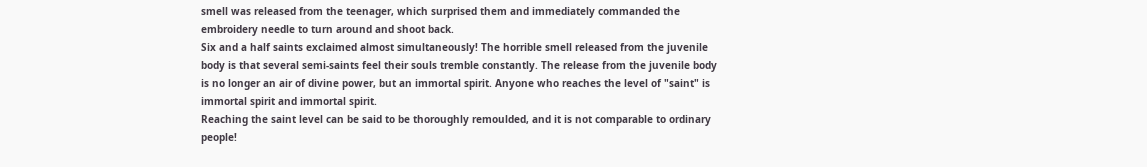smell was released from the teenager, which surprised them and immediately commanded the embroidery needle to turn around and shoot back.
Six and a half saints exclaimed almost simultaneously! The horrible smell released from the juvenile body is that several semi-saints feel their souls tremble constantly. The release from the juvenile body is no longer an air of divine power, but an immortal spirit. Anyone who reaches the level of "saint" is immortal spirit and immortal spirit.
Reaching the saint level can be said to be thoroughly remoulded, and it is not comparable to ordinary people!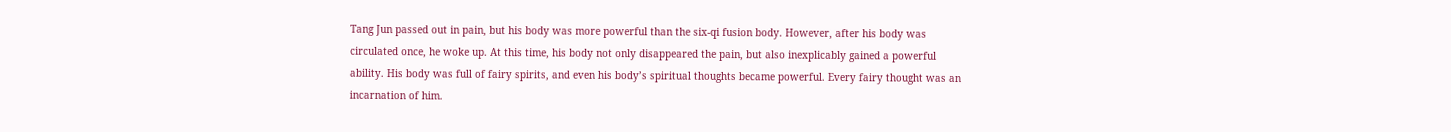Tang Jun passed out in pain, but his body was more powerful than the six-qi fusion body. However, after his body was circulated once, he woke up. At this time, his body not only disappeared the pain, but also inexplicably gained a powerful ability. His body was full of fairy spirits, and even his body’s spiritual thoughts became powerful. Every fairy thought was an incarnation of him.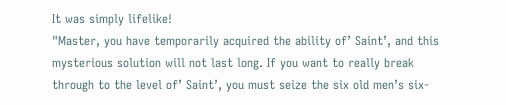It was simply lifelike!
"Master, you have temporarily acquired the ability of’ Saint’, and this mysterious solution will not last long. If you want to really break through to the level of’ Saint’, you must seize the six old men’s six-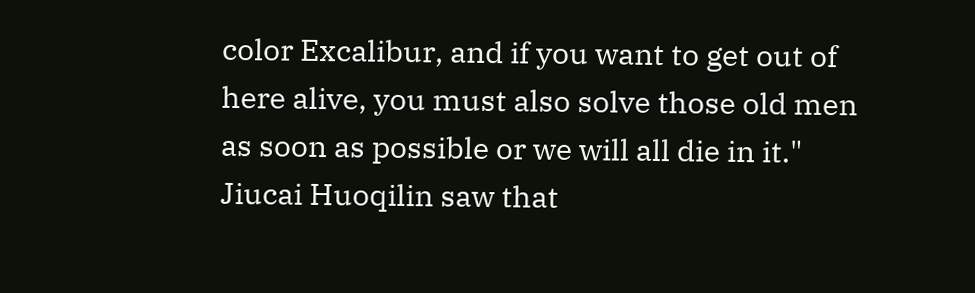color Excalibur, and if you want to get out of here alive, you must also solve those old men as soon as possible or we will all die in it."
Jiucai Huoqilin saw that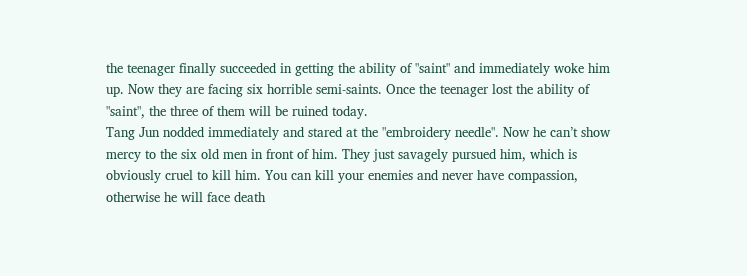the teenager finally succeeded in getting the ability of "saint" and immediately woke him up. Now they are facing six horrible semi-saints. Once the teenager lost the ability of "saint", the three of them will be ruined today.
Tang Jun nodded immediately and stared at the "embroidery needle". Now he can’t show mercy to the six old men in front of him. They just savagely pursued him, which is obviously cruel to kill him. You can kill your enemies and never have compassion, otherwise he will face death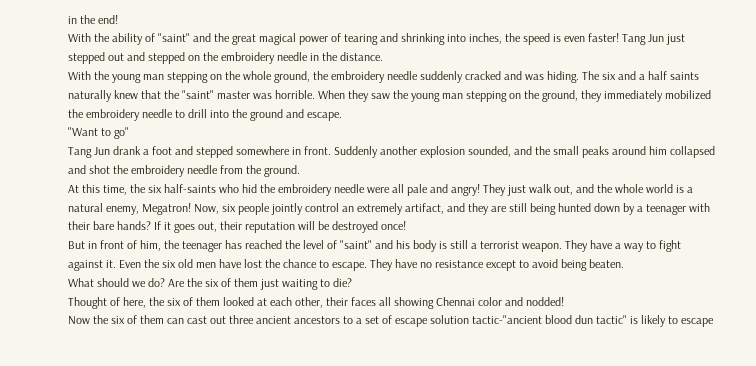in the end!
With the ability of "saint" and the great magical power of tearing and shrinking into inches, the speed is even faster! Tang Jun just stepped out and stepped on the embroidery needle in the distance.
With the young man stepping on the whole ground, the embroidery needle suddenly cracked and was hiding. The six and a half saints naturally knew that the "saint" master was horrible. When they saw the young man stepping on the ground, they immediately mobilized the embroidery needle to drill into the ground and escape.
"Want to go"
Tang Jun drank a foot and stepped somewhere in front. Suddenly another explosion sounded, and the small peaks around him collapsed and shot the embroidery needle from the ground.
At this time, the six half-saints who hid the embroidery needle were all pale and angry! They just walk out, and the whole world is a natural enemy, Megatron! Now, six people jointly control an extremely artifact, and they are still being hunted down by a teenager with their bare hands? If it goes out, their reputation will be destroyed once!
But in front of him, the teenager has reached the level of "saint" and his body is still a terrorist weapon. They have a way to fight against it. Even the six old men have lost the chance to escape. They have no resistance except to avoid being beaten.
What should we do? Are the six of them just waiting to die?
Thought of here, the six of them looked at each other, their faces all showing Chennai color and nodded!
Now the six of them can cast out three ancient ancestors to a set of escape solution tactic-"ancient blood dun tactic" is likely to escape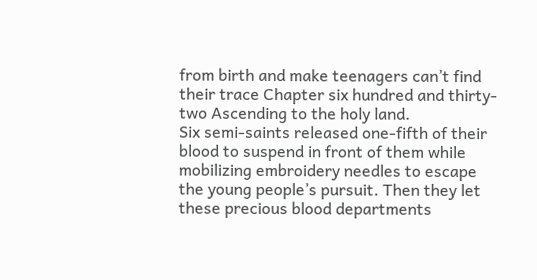from birth and make teenagers can’t find their trace Chapter six hundred and thirty-two Ascending to the holy land.
Six semi-saints released one-fifth of their blood to suspend in front of them while mobilizing embroidery needles to escape the young people’s pursuit. Then they let these precious blood departments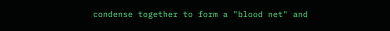condense together to form a "blood net" and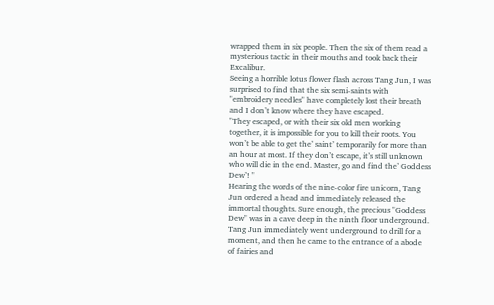wrapped them in six people. Then the six of them read a mysterious tactic in their mouths and took back their Excalibur.
Seeing a horrible lotus flower flash across Tang Jun, I was surprised to find that the six semi-saints with "embroidery needles" have completely lost their breath and I don’t know where they have escaped.
"They escaped, or with their six old men working together, it is impossible for you to kill their roots. You won’t be able to get the’ saint’ temporarily for more than an hour at most. If they don’t escape, it’s still unknown who will die in the end. Master, go and find the’ Goddess Dew’! "
Hearing the words of the nine-color fire unicorn, Tang Jun ordered a head and immediately released the immortal thoughts. Sure enough, the precious "Goddess Dew" was in a cave deep in the ninth floor underground.
Tang Jun immediately went underground to drill for a moment, and then he came to the entrance of a abode of fairies and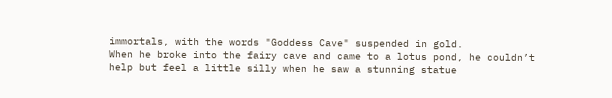immortals, with the words "Goddess Cave" suspended in gold.
When he broke into the fairy cave and came to a lotus pond, he couldn’t help but feel a little silly when he saw a stunning statue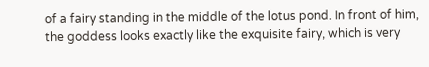of a fairy standing in the middle of the lotus pond. In front of him, the goddess looks exactly like the exquisite fairy, which is very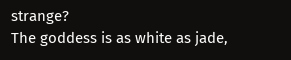strange?
The goddess is as white as jade,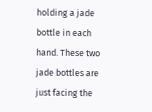holding a jade bottle in each hand. These two jade bottles are just facing the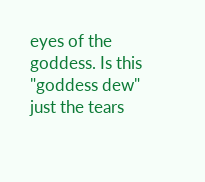eyes of the goddess. Is this "goddess dew" just the tears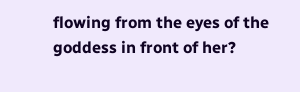flowing from the eyes of the goddess in front of her?